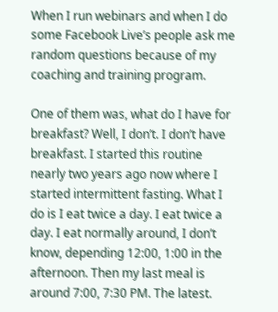When I run webinars and when I do some Facebook Live’s people ask me random questions because of my coaching and training program.

One of them was, what do I have for breakfast? Well, I don’t. I don’t have breakfast. I started this routine nearly two years ago now where I started intermittent fasting. What I do is I eat twice a day. I eat twice a day. I eat normally around, I don’t know, depending 12:00, 1:00 in the afternoon. Then my last meal is around 7:00, 7:30 PM. The latest.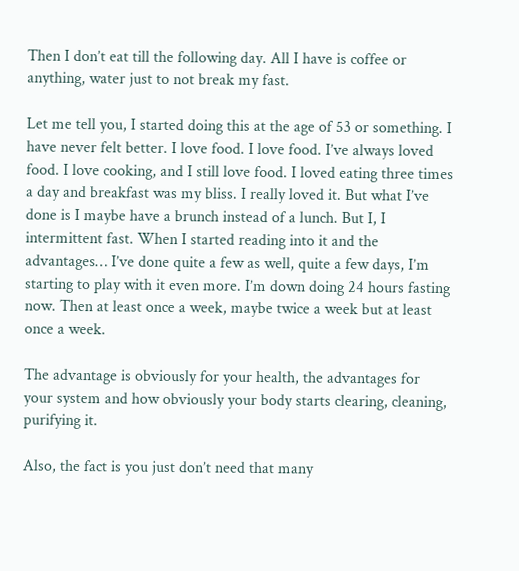Then I don’t eat till the following day. All I have is coffee or anything, water just to not break my fast.

Let me tell you, I started doing this at the age of 53 or something. I have never felt better. I love food. I love food. I’ve always loved food. I love cooking, and I still love food. I loved eating three times a day and breakfast was my bliss. I really loved it. But what I’ve done is I maybe have a brunch instead of a lunch. But I, I intermittent fast. When I started reading into it and the advantages… I’ve done quite a few as well, quite a few days, I’m starting to play with it even more. I’m down doing 24 hours fasting now. Then at least once a week, maybe twice a week but at least once a week.

The advantage is obviously for your health, the advantages for your system and how obviously your body starts clearing, cleaning, purifying it.

Also, the fact is you just don’t need that many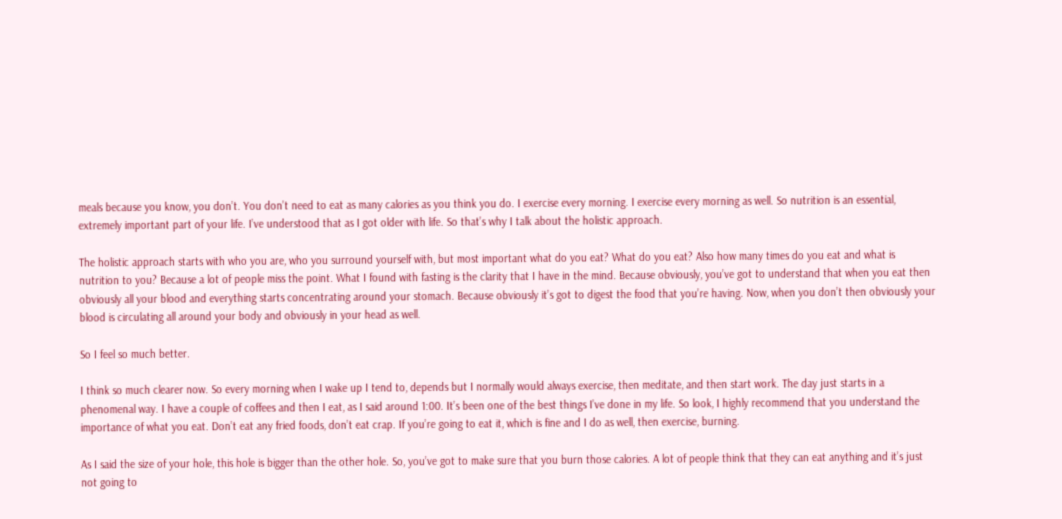meals because you know, you don’t. You don’t need to eat as many calories as you think you do. I exercise every morning. I exercise every morning as well. So nutrition is an essential, extremely important part of your life. I’ve understood that as I got older with life. So that’s why I talk about the holistic approach.

The holistic approach starts with who you are, who you surround yourself with, but most important what do you eat? What do you eat? Also how many times do you eat and what is nutrition to you? Because a lot of people miss the point. What I found with fasting is the clarity that I have in the mind. Because obviously, you’ve got to understand that when you eat then obviously all your blood and everything starts concentrating around your stomach. Because obviously it’s got to digest the food that you’re having. Now, when you don’t then obviously your blood is circulating all around your body and obviously in your head as well.

So I feel so much better.

I think so much clearer now. So every morning when I wake up I tend to, depends but I normally would always exercise, then meditate, and then start work. The day just starts in a phenomenal way. I have a couple of coffees and then I eat, as I said around 1:00. It’s been one of the best things I’ve done in my life. So look, I highly recommend that you understand the importance of what you eat. Don’t eat any fried foods, don’t eat crap. If you’re going to eat it, which is fine and I do as well, then exercise, burning.

As I said the size of your hole, this hole is bigger than the other hole. So, you’ve got to make sure that you burn those calories. A lot of people think that they can eat anything and it’s just not going to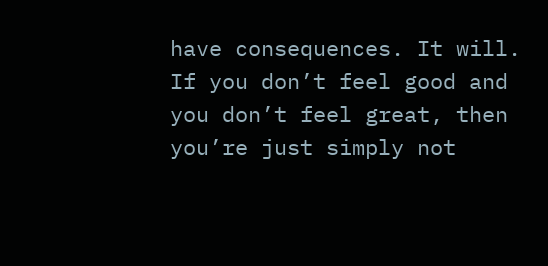have consequences. It will. If you don’t feel good and you don’t feel great, then you’re just simply not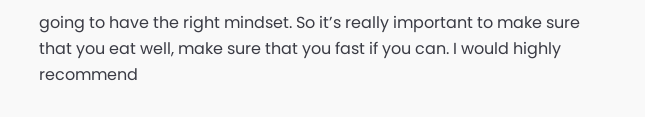going to have the right mindset. So it’s really important to make sure that you eat well, make sure that you fast if you can. I would highly recommend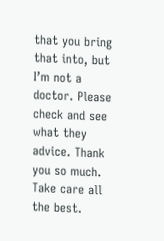that you bring that into, but I’m not a doctor. Please check and see what they advice. Thank you so much. Take care all the best.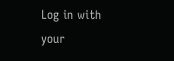Log in with your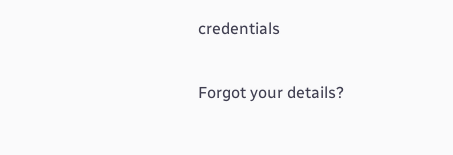credentials

Forgot your details?